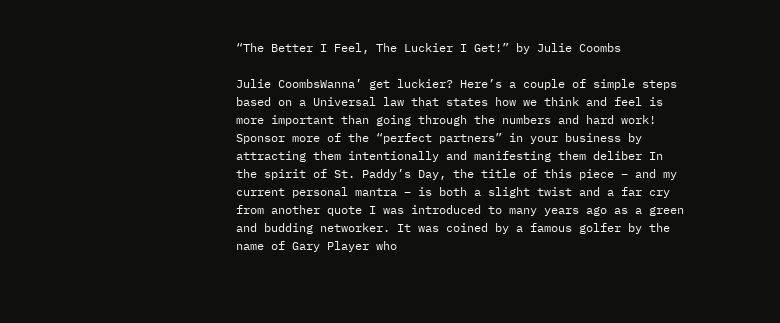“The Better I Feel, The Luckier I Get!” by Julie Coombs

Julie CoombsWanna’ get luckier? Here’s a couple of simple steps based on a Universal law that states how we think and feel is more important than going through the numbers and hard work! Sponsor more of the “perfect partners” in your business by attracting them intentionally and manifesting them deliber In the spirit of St. Paddy’s Day, the title of this piece – and my current personal mantra – is both a slight twist and a far cry from another quote I was introduced to many years ago as a green and budding networker. It was coined by a famous golfer by the name of Gary Player who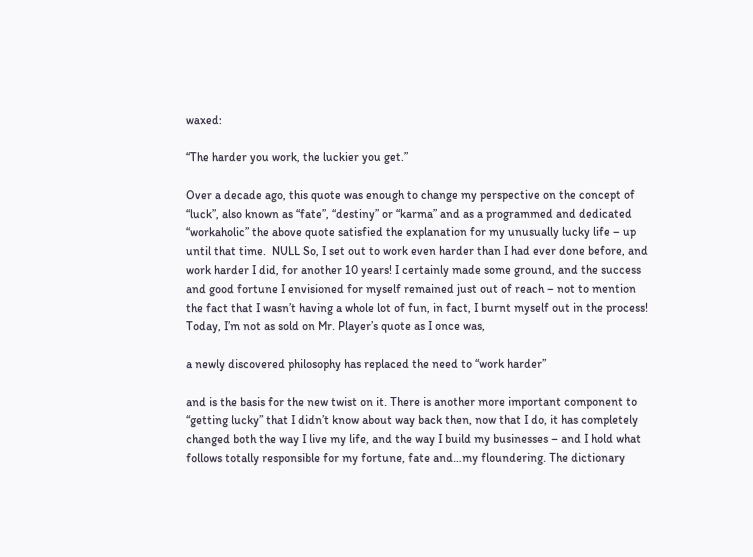waxed:

“The harder you work, the luckier you get.”

Over a decade ago, this quote was enough to change my perspective on the concept of “luck”, also known as “fate”, “destiny” or “karma” and as a programmed and dedicated “workaholic” the above quote satisfied the explanation for my unusually lucky life – up until that time.  NULL So, I set out to work even harder than I had ever done before, and work harder I did, for another 10 years! I certainly made some ground, and the success and good fortune I envisioned for myself remained just out of reach – not to mention the fact that I wasn’t having a whole lot of fun, in fact, I burnt myself out in the process! Today, I’m not as sold on Mr. Player’s quote as I once was,

a newly discovered philosophy has replaced the need to “work harder”

and is the basis for the new twist on it. There is another more important component to “getting lucky” that I didn’t know about way back then, now that I do, it has completely changed both the way I live my life, and the way I build my businesses – and I hold what follows totally responsible for my fortune, fate and…my floundering. The dictionary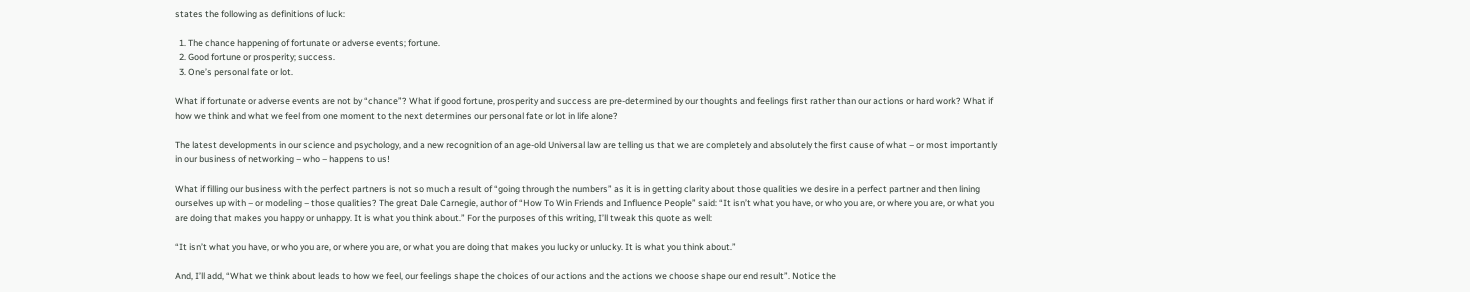states the following as definitions of luck:

  1. The chance happening of fortunate or adverse events; fortune.
  2. Good fortune or prosperity; success.
  3. One’s personal fate or lot.

What if fortunate or adverse events are not by “chance”? What if good fortune, prosperity and success are pre-determined by our thoughts and feelings first rather than our actions or hard work? What if how we think and what we feel from one moment to the next determines our personal fate or lot in life alone?

The latest developments in our science and psychology, and a new recognition of an age-old Universal law are telling us that we are completely and absolutely the first cause of what – or most importantly in our business of networking – who – happens to us!

What if filling our business with the perfect partners is not so much a result of “going through the numbers” as it is in getting clarity about those qualities we desire in a perfect partner and then lining ourselves up with – or modeling – those qualities? The great Dale Carnegie, author of “How To Win Friends and Influence People” said: “It isn’t what you have, or who you are, or where you are, or what you are doing that makes you happy or unhappy. It is what you think about.” For the purposes of this writing, I’ll tweak this quote as well:

“It isn’t what you have, or who you are, or where you are, or what you are doing that makes you lucky or unlucky. It is what you think about.”

And, I’ll add, “What we think about leads to how we feel, our feelings shape the choices of our actions and the actions we choose shape our end result”. Notice the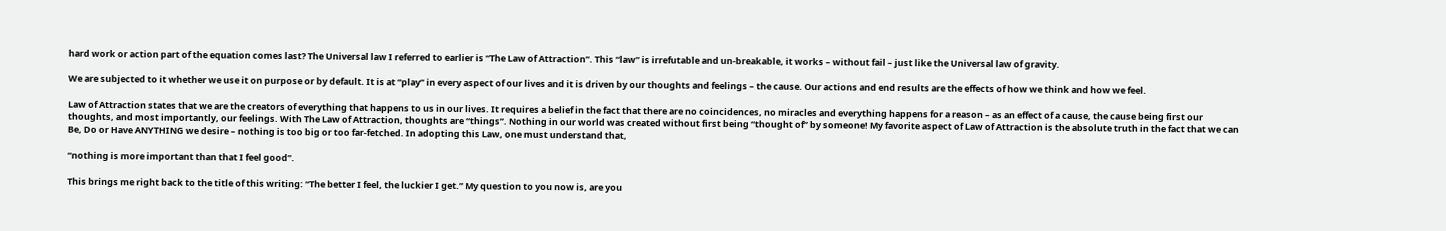hard work or action part of the equation comes last? The Universal law I referred to earlier is “The Law of Attraction”. This “law” is irrefutable and un-breakable, it works – without fail – just like the Universal law of gravity.

We are subjected to it whether we use it on purpose or by default. It is at “play” in every aspect of our lives and it is driven by our thoughts and feelings – the cause. Our actions and end results are the effects of how we think and how we feel.

Law of Attraction states that we are the creators of everything that happens to us in our lives. It requires a belief in the fact that there are no coincidences, no miracles and everything happens for a reason – as an effect of a cause, the cause being first our thoughts, and most importantly, our feelings. With The Law of Attraction, thoughts are “things”. Nothing in our world was created without first being “thought of” by someone! My favorite aspect of Law of Attraction is the absolute truth in the fact that we can Be, Do or Have ANYTHING we desire – nothing is too big or too far-fetched. In adopting this Law, one must understand that,

“nothing is more important than that I feel good”.

This brings me right back to the title of this writing: “The better I feel, the luckier I get.” My question to you now is, are you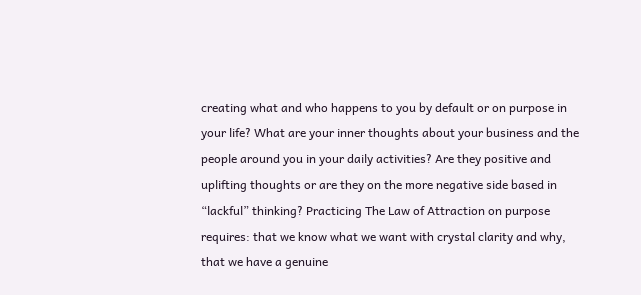creating what and who happens to you by default or on purpose in your life? What are your inner thoughts about your business and the people around you in your daily activities? Are they positive and uplifting thoughts or are they on the more negative side based in “lackful” thinking? Practicing The Law of Attraction on purpose requires: that we know what we want with crystal clarity and why, that we have a genuine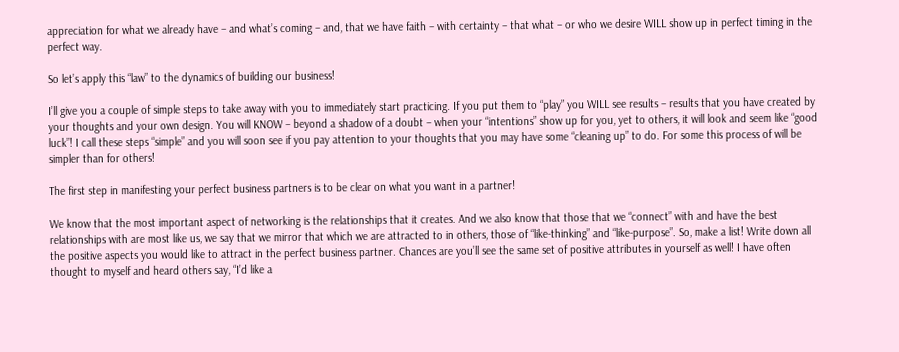appreciation for what we already have – and what’s coming – and, that we have faith – with certainty – that what – or who we desire WILL show up in perfect timing in the perfect way.

So let’s apply this “law” to the dynamics of building our business!

I’ll give you a couple of simple steps to take away with you to immediately start practicing. If you put them to “play” you WILL see results – results that you have created by your thoughts and your own design. You will KNOW – beyond a shadow of a doubt – when your “intentions” show up for you, yet to others, it will look and seem like “good luck”! I call these steps “simple” and you will soon see if you pay attention to your thoughts that you may have some “cleaning up” to do. For some this process of will be simpler than for others!

The first step in manifesting your perfect business partners is to be clear on what you want in a partner!

We know that the most important aspect of networking is the relationships that it creates. And we also know that those that we “connect” with and have the best relationships with are most like us, we say that we mirror that which we are attracted to in others, those of “like-thinking” and “like-purpose”. So, make a list! Write down all the positive aspects you would like to attract in the perfect business partner. Chances are you’ll see the same set of positive attributes in yourself as well! I have often thought to myself and heard others say, “I’d like a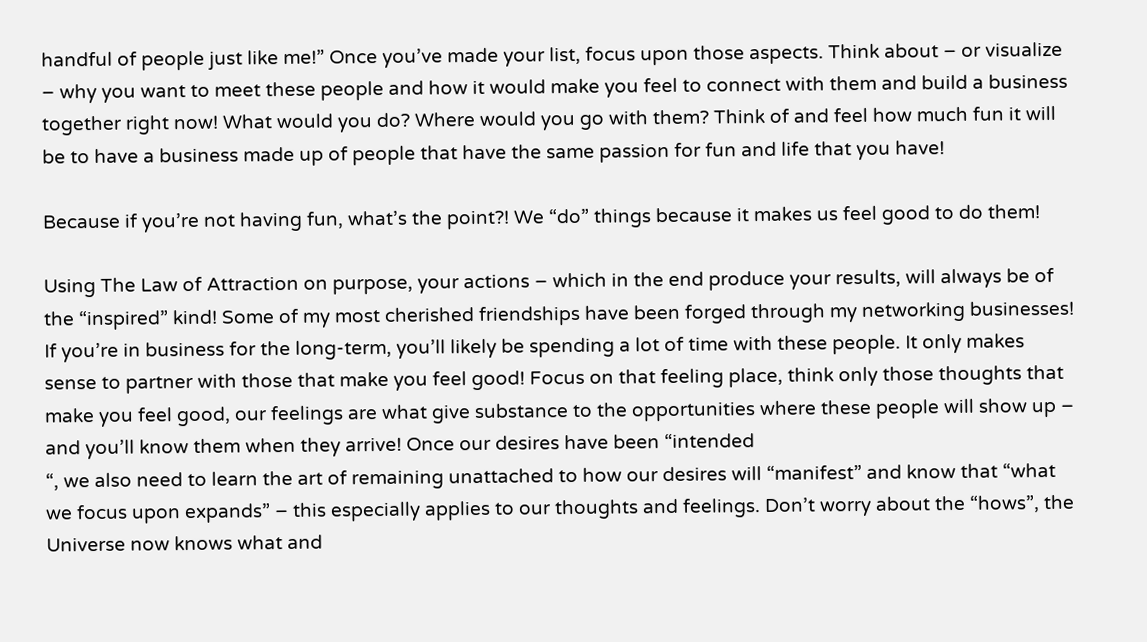handful of people just like me!” Once you’ve made your list, focus upon those aspects. Think about – or visualize – why you want to meet these people and how it would make you feel to connect with them and build a business together right now! What would you do? Where would you go with them? Think of and feel how much fun it will be to have a business made up of people that have the same passion for fun and life that you have!

Because if you’re not having fun, what’s the point?! We “do” things because it makes us feel good to do them!

Using The Law of Attraction on purpose, your actions – which in the end produce your results, will always be of the “inspired” kind! Some of my most cherished friendships have been forged through my networking businesses! If you’re in business for the long-term, you’ll likely be spending a lot of time with these people. It only makes sense to partner with those that make you feel good! Focus on that feeling place, think only those thoughts that make you feel good, our feelings are what give substance to the opportunities where these people will show up – and you’ll know them when they arrive! Once our desires have been “intended
“, we also need to learn the art of remaining unattached to how our desires will “manifest” and know that “what we focus upon expands” – this especially applies to our thoughts and feelings. Don’t worry about the “hows”, the Universe now knows what and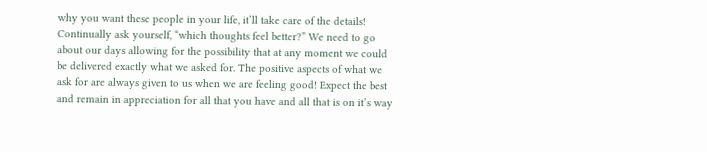why you want these people in your life, it’ll take care of the details! Continually ask yourself, “which thoughts feel better?” We need to go about our days allowing for the possibility that at any moment we could be delivered exactly what we asked for. The positive aspects of what we ask for are always given to us when we are feeling good! Expect the best and remain in appreciation for all that you have and all that is on it’s way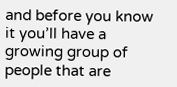and before you know it you’ll have a growing group of people that are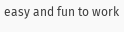easy and fun to work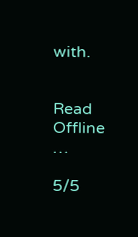with.


Read Offline …

5/5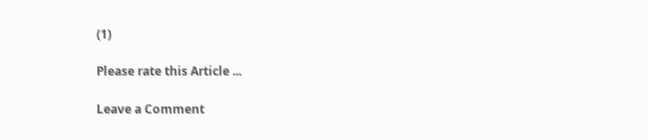(1)

Please rate this Article ...

Leave a Comment